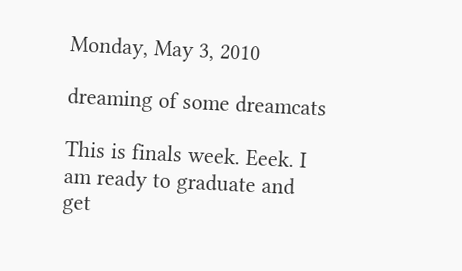Monday, May 3, 2010

dreaming of some dreamcats

This is finals week. Eeek. I am ready to graduate and get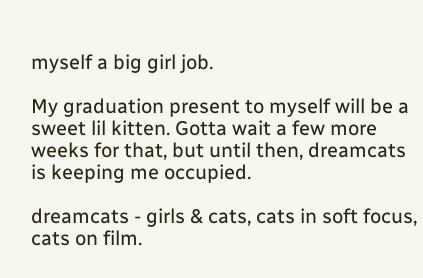myself a big girl job.

My graduation present to myself will be a sweet lil kitten. Gotta wait a few more weeks for that, but until then, dreamcats is keeping me occupied.

dreamcats - girls & cats, cats in soft focus, cats on film.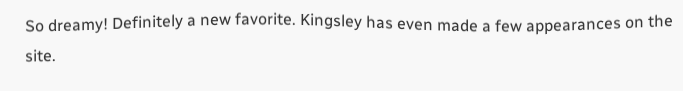So dreamy! Definitely a new favorite. Kingsley has even made a few appearances on the site.